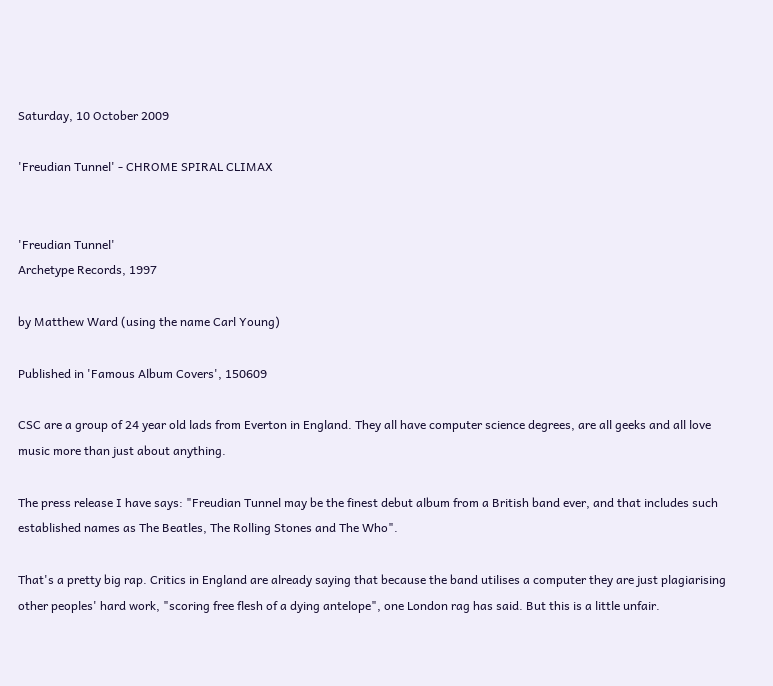Saturday, 10 October 2009

'Freudian Tunnel' - CHROME SPIRAL CLIMAX


'Freudian Tunnel'
Archetype Records, 1997

by Matthew Ward (using the name Carl Young)

Published in 'Famous Album Covers', 150609

CSC are a group of 24 year old lads from Everton in England. They all have computer science degrees, are all geeks and all love music more than just about anything.

The press release I have says: "Freudian Tunnel may be the finest debut album from a British band ever, and that includes such established names as The Beatles, The Rolling Stones and The Who".

That's a pretty big rap. Critics in England are already saying that because the band utilises a computer they are just plagiarising other peoples' hard work, "scoring free flesh of a dying antelope", one London rag has said. But this is a little unfair.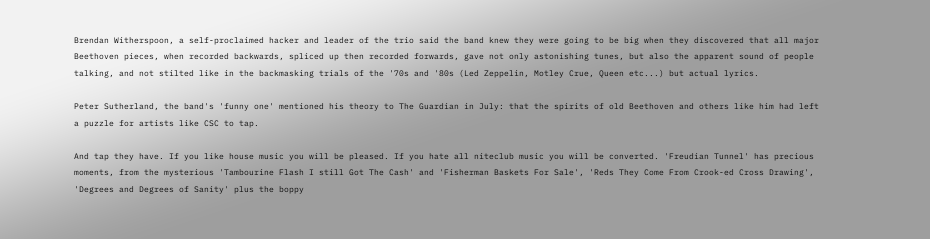Brendan Witherspoon, a self-proclaimed hacker and leader of the trio said the band knew they were going to be big when they discovered that all major Beethoven pieces, when recorded backwards, spliced up then recorded forwards, gave not only astonishing tunes, but also the apparent sound of people talking, and not stilted like in the backmasking trials of the '70s and '80s (Led Zeppelin, Motley Crue, Queen etc...) but actual lyrics.

Peter Sutherland, the band's 'funny one' mentioned his theory to The Guardian in July: that the spirits of old Beethoven and others like him had left a puzzle for artists like CSC to tap.

And tap they have. If you like house music you will be pleased. If you hate all niteclub music you will be converted. 'Freudian Tunnel' has precious moments, from the mysterious 'Tambourine Flash I still Got The Cash' and 'Fisherman Baskets For Sale', 'Reds They Come From Crook-ed Cross Drawing', 'Degrees and Degrees of Sanity' plus the boppy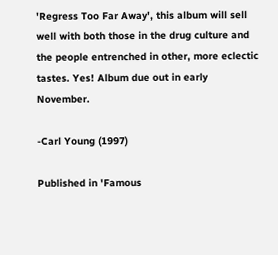'Regress Too Far Away', this album will sell well with both those in the drug culture and the people entrenched in other, more eclectic tastes. Yes! Album due out in early November.

-Carl Young (1997)

Published in 'Famous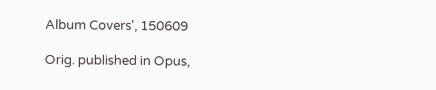Album Covers', 150609

Orig. published in Opus,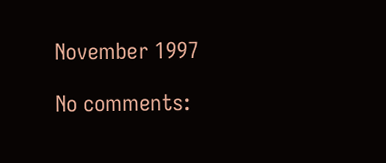November 1997

No comments: